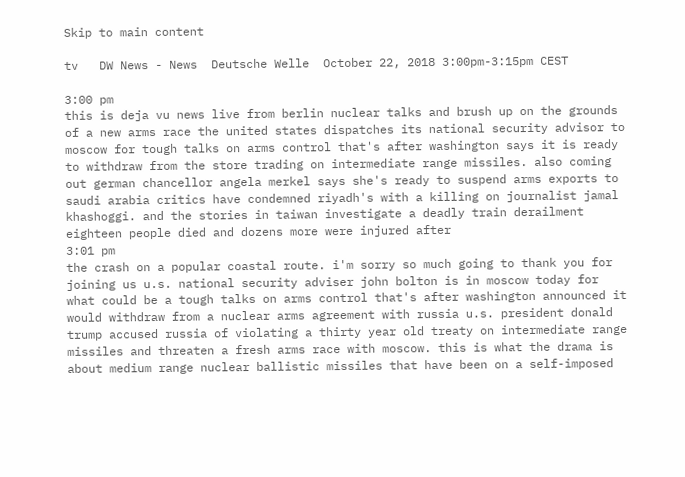Skip to main content

tv   DW News - News  Deutsche Welle  October 22, 2018 3:00pm-3:15pm CEST

3:00 pm
this is deja vu news live from berlin nuclear talks and brush up on the grounds of a new arms race the united states dispatches its national security advisor to moscow for tough talks on arms control that's after washington says it is ready to withdraw from the store trading on intermediate range missiles. also coming out german chancellor angela merkel says she's ready to suspend arms exports to saudi arabia critics have condemned riyadh's with a killing on journalist jamal khashoggi. and the stories in taiwan investigate a deadly train derailment eighteen people died and dozens more were injured after
3:01 pm
the crash on a popular coastal route. i'm sorry so much going to thank you for joining us u.s. national security adviser john bolton is in moscow today for what could be a tough talks on arms control that's after washington announced it would withdraw from a nuclear arms agreement with russia u.s. president donald trump accused russia of violating a thirty year old treaty on intermediate range missiles and threaten a fresh arms race with moscow. this is what the drama is about medium range nuclear ballistic missiles that have been on a self-imposed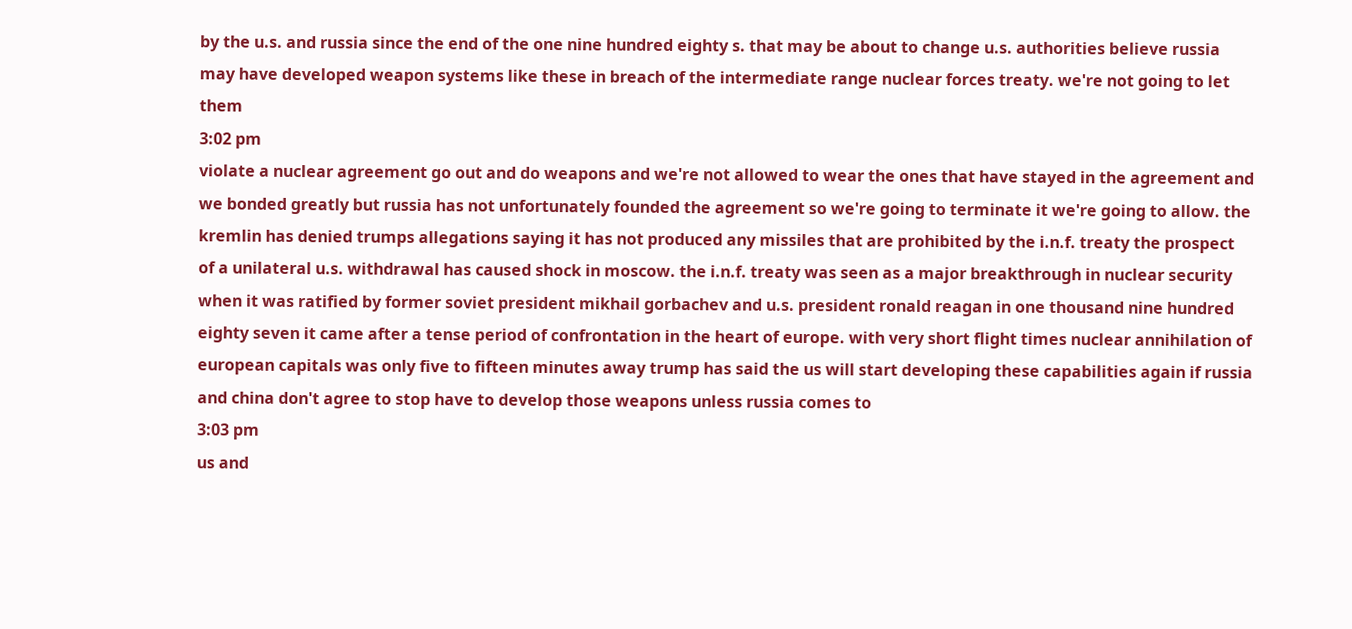by the u.s. and russia since the end of the one nine hundred eighty s. that may be about to change u.s. authorities believe russia may have developed weapon systems like these in breach of the intermediate range nuclear forces treaty. we're not going to let them
3:02 pm
violate a nuclear agreement go out and do weapons and we're not allowed to wear the ones that have stayed in the agreement and we bonded greatly but russia has not unfortunately founded the agreement so we're going to terminate it we're going to allow. the kremlin has denied trumps allegations saying it has not produced any missiles that are prohibited by the i.n.f. treaty the prospect of a unilateral u.s. withdrawal has caused shock in moscow. the i.n.f. treaty was seen as a major breakthrough in nuclear security when it was ratified by former soviet president mikhail gorbachev and u.s. president ronald reagan in one thousand nine hundred eighty seven it came after a tense period of confrontation in the heart of europe. with very short flight times nuclear annihilation of european capitals was only five to fifteen minutes away trump has said the us will start developing these capabilities again if russia and china don't agree to stop have to develop those weapons unless russia comes to
3:03 pm
us and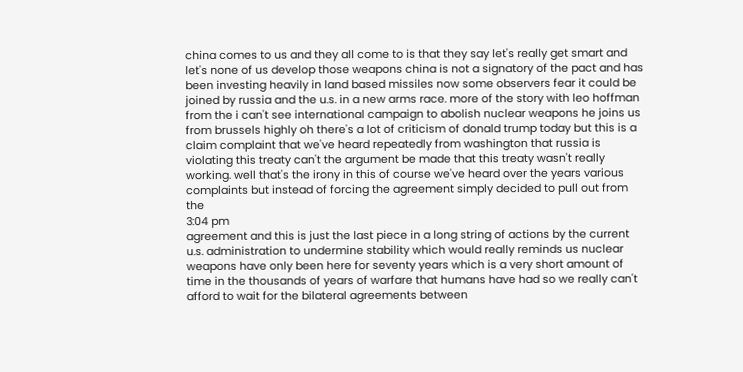china comes to us and they all come to is that they say let's really get smart and let's none of us develop those weapons china is not a signatory of the pact and has been investing heavily in land based missiles now some observers fear it could be joined by russia and the u.s. in a new arms race. more of the story with leo hoffman from the i can't see international campaign to abolish nuclear weapons he joins us from brussels highly oh there's a lot of criticism of donald trump today but this is a claim complaint that we've heard repeatedly from washington that russia is violating this treaty can't the argument be made that this treaty wasn't really working. well that's the irony in this of course we've heard over the years various complaints but instead of forcing the agreement simply decided to pull out from the
3:04 pm
agreement and this is just the last piece in a long string of actions by the current u.s. administration to undermine stability which would really reminds us nuclear weapons have only been here for seventy years which is a very short amount of time in the thousands of years of warfare that humans have had so we really can't afford to wait for the bilateral agreements between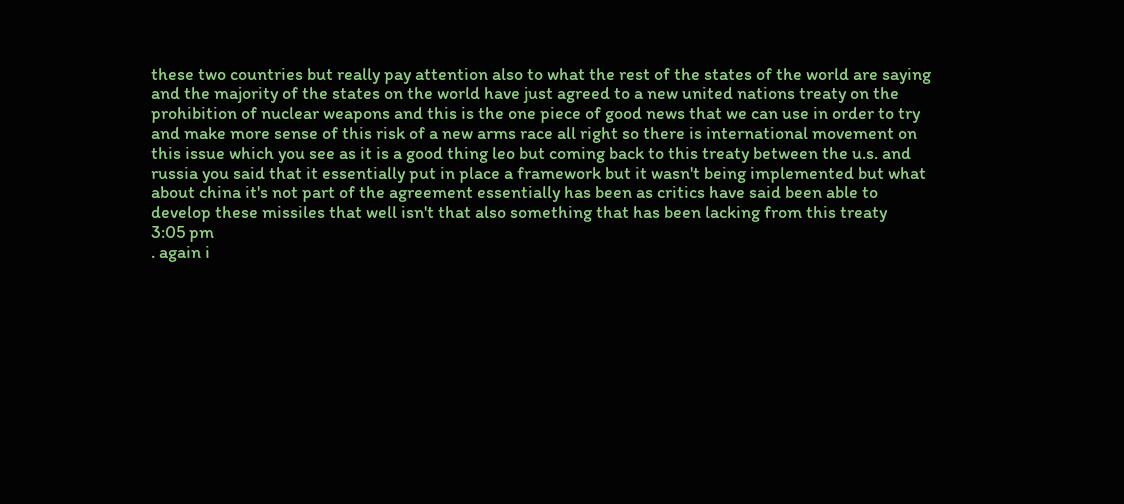these two countries but really pay attention also to what the rest of the states of the world are saying and the majority of the states on the world have just agreed to a new united nations treaty on the prohibition of nuclear weapons and this is the one piece of good news that we can use in order to try and make more sense of this risk of a new arms race all right so there is international movement on this issue which you see as it is a good thing leo but coming back to this treaty between the u.s. and russia you said that it essentially put in place a framework but it wasn't being implemented but what about china it's not part of the agreement essentially has been as critics have said been able to develop these missiles that well isn't that also something that has been lacking from this treaty
3:05 pm
. again i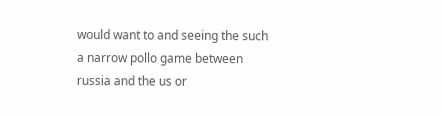would want to and seeing the such a narrow pollo game between russia and the us or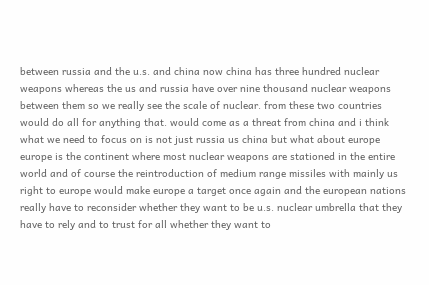between russia and the u.s. and china now china has three hundred nuclear weapons whereas the us and russia have over nine thousand nuclear weapons between them so we really see the scale of nuclear. from these two countries would do all for anything that. would come as a threat from china and i think what we need to focus on is not just russia us china but what about europe europe is the continent where most nuclear weapons are stationed in the entire world and of course the reintroduction of medium range missiles with mainly us right to europe would make europe a target once again and the european nations really have to reconsider whether they want to be u.s. nuclear umbrella that they have to rely and to trust for all whether they want to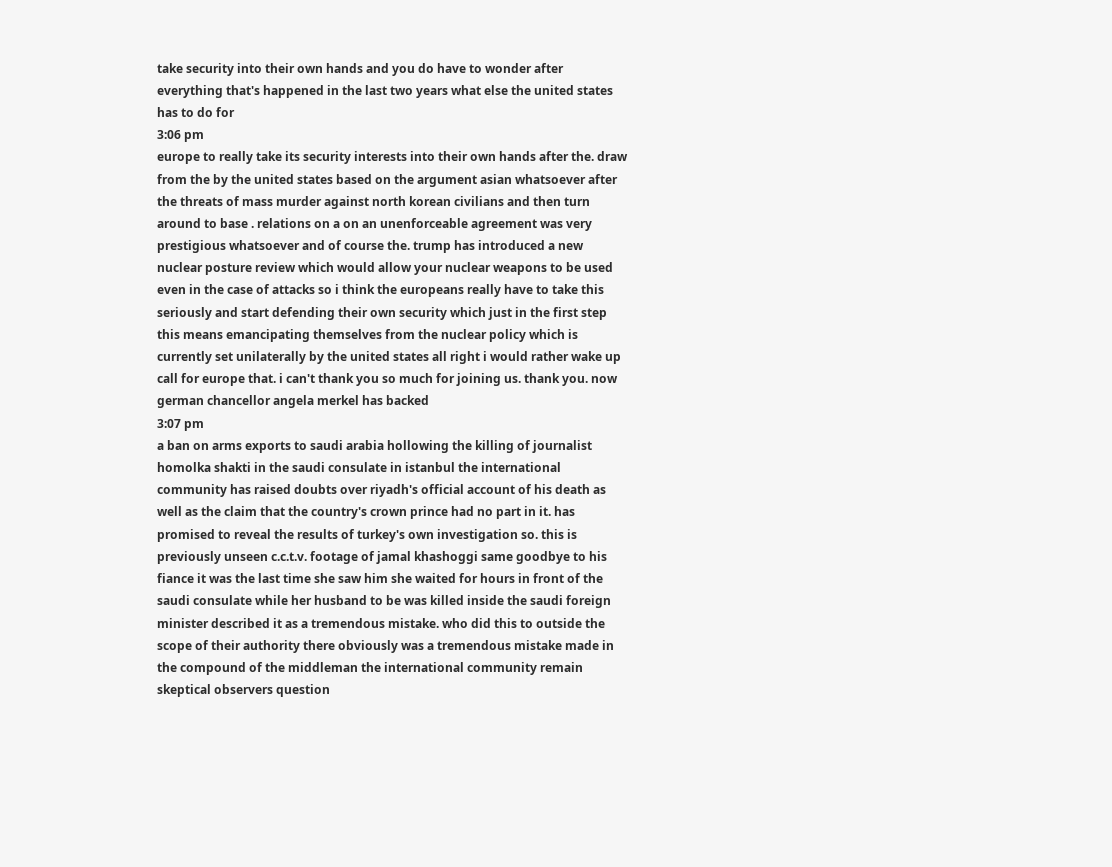take security into their own hands and you do have to wonder after everything that's happened in the last two years what else the united states has to do for
3:06 pm
europe to really take its security interests into their own hands after the. draw from the by the united states based on the argument asian whatsoever after the threats of mass murder against north korean civilians and then turn around to base . relations on a on an unenforceable agreement was very prestigious whatsoever and of course the. trump has introduced a new nuclear posture review which would allow your nuclear weapons to be used even in the case of attacks so i think the europeans really have to take this seriously and start defending their own security which just in the first step this means emancipating themselves from the nuclear policy which is currently set unilaterally by the united states all right i would rather wake up call for europe that. i can't thank you so much for joining us. thank you. now german chancellor angela merkel has backed
3:07 pm
a ban on arms exports to saudi arabia hollowing the killing of journalist homolka shakti in the saudi consulate in istanbul the international community has raised doubts over riyadh's official account of his death as well as the claim that the country's crown prince had no part in it. has promised to reveal the results of turkey's own investigation so. this is previously unseen c.c.t.v. footage of jamal khashoggi same goodbye to his fiance it was the last time she saw him she waited for hours in front of the saudi consulate while her husband to be was killed inside the saudi foreign minister described it as a tremendous mistake. who did this to outside the scope of their authority there obviously was a tremendous mistake made in the compound of the middleman the international community remain skeptical observers question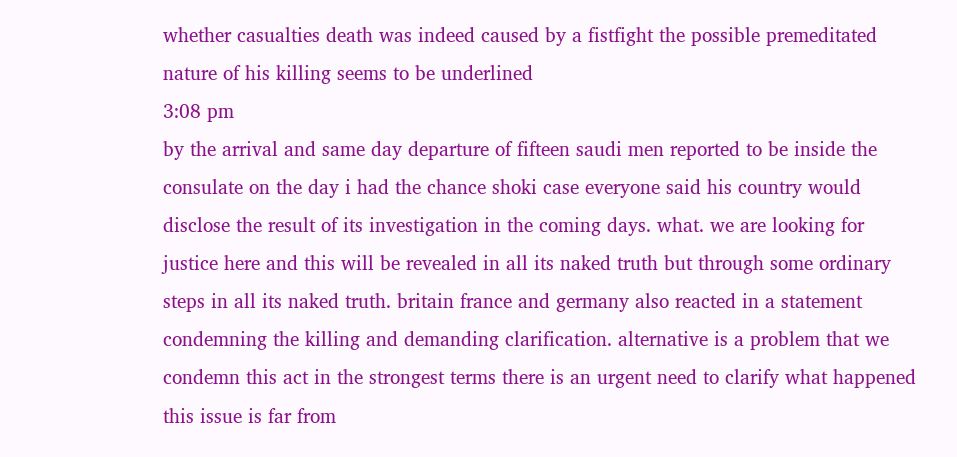whether casualties death was indeed caused by a fistfight the possible premeditated nature of his killing seems to be underlined
3:08 pm
by the arrival and same day departure of fifteen saudi men reported to be inside the consulate on the day i had the chance shoki case everyone said his country would disclose the result of its investigation in the coming days. what. we are looking for justice here and this will be revealed in all its naked truth but through some ordinary steps in all its naked truth. britain france and germany also reacted in a statement condemning the killing and demanding clarification. alternative is a problem that we condemn this act in the strongest terms there is an urgent need to clarify what happened this issue is far from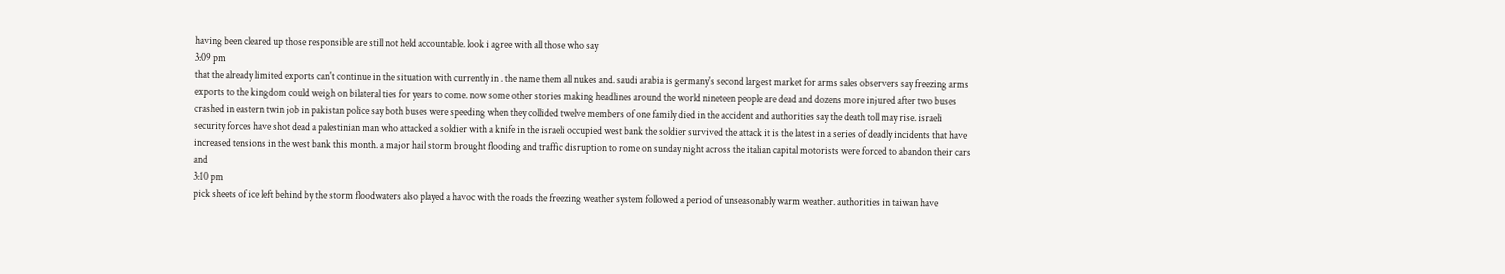having been cleared up those responsible are still not held accountable. look i agree with all those who say
3:09 pm
that the already limited exports can't continue in the situation with currently in . the name them all nukes and. saudi arabia is germany's second largest market for arms sales observers say freezing arms exports to the kingdom could weigh on bilateral ties for years to come. now some other stories making headlines around the world nineteen people are dead and dozens more injured after two buses crashed in eastern twin job in pakistan police say both buses were speeding when they collided twelve members of one family died in the accident and authorities say the death toll may rise. israeli security forces have shot dead a palestinian man who attacked a soldier with a knife in the israeli occupied west bank the soldier survived the attack it is the latest in a series of deadly incidents that have increased tensions in the west bank this month. a major hail storm brought flooding and traffic disruption to rome on sunday night across the italian capital motorists were forced to abandon their cars and
3:10 pm
pick sheets of ice left behind by the storm floodwaters also played a havoc with the roads the freezing weather system followed a period of unseasonably warm weather. authorities in taiwan have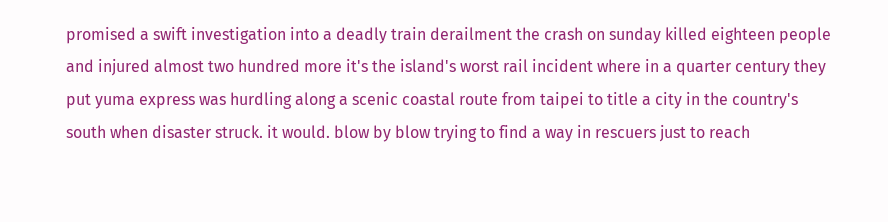promised a swift investigation into a deadly train derailment the crash on sunday killed eighteen people and injured almost two hundred more it's the island's worst rail incident where in a quarter century they put yuma express was hurdling along a scenic coastal route from taipei to title a city in the country's south when disaster struck. it would. blow by blow trying to find a way in rescuers just to reach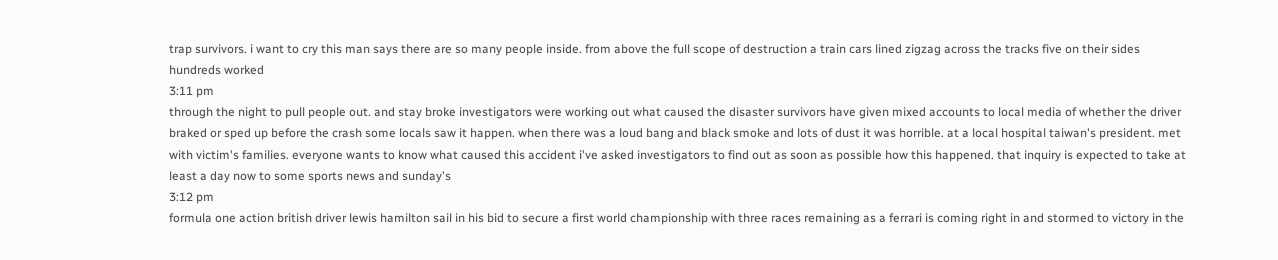trap survivors. i want to cry this man says there are so many people inside. from above the full scope of destruction a train cars lined zigzag across the tracks five on their sides hundreds worked
3:11 pm
through the night to pull people out. and stay broke investigators were working out what caused the disaster survivors have given mixed accounts to local media of whether the driver braked or sped up before the crash some locals saw it happen. when there was a loud bang and black smoke and lots of dust it was horrible. at a local hospital taiwan's president. met with victim's families. everyone wants to know what caused this accident i've asked investigators to find out as soon as possible how this happened. that inquiry is expected to take at least a day now to some sports news and sunday's
3:12 pm
formula one action british driver lewis hamilton sail in his bid to secure a first world championship with three races remaining as a ferrari is coming right in and stormed to victory in the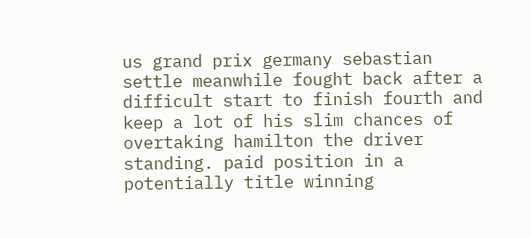us grand prix germany sebastian settle meanwhile fought back after a difficult start to finish fourth and keep a lot of his slim chances of overtaking hamilton the driver standing. paid position in a potentially title winning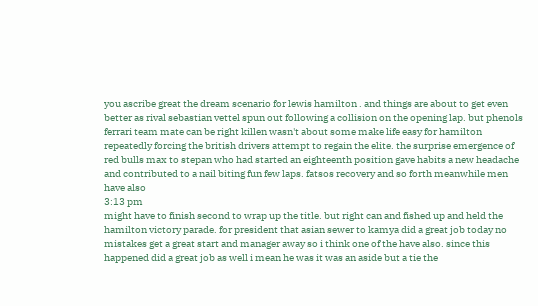you ascribe great the dream scenario for lewis hamilton . and things are about to get even better as rival sebastian vettel spun out following a collision on the opening lap. but phenols ferrari team mate can be right killen wasn't about some make life easy for hamilton repeatedly forcing the british drivers attempt to regain the elite. the surprise emergence of red bulls max to stepan who had started an eighteenth position gave habits a new headache and contributed to a nail biting fun few laps. fatsos recovery and so forth meanwhile men have also
3:13 pm
might have to finish second to wrap up the title. but right can and fished up and held the hamilton victory parade. for president that asian sewer to kamya did a great job today no mistakes get a great start and manager away so i think one of the have also. since this happened did a great job as well i mean he was it was an aside but a tie the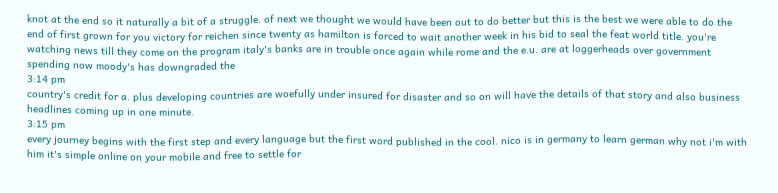knot at the end so it naturally a bit of a struggle. of next we thought we would have been out to do better but this is the best we were able to do the end of first grown for you victory for reichen since twenty as hamilton is forced to wait another week in his bid to seal the feat world title. you're watching news till they come on the program italy's banks are in trouble once again while rome and the e.u. are at loggerheads over government spending now moody's has downgraded the
3:14 pm
country's credit for a. plus developing countries are woefully under insured for disaster and so on will have the details of that story and also business headlines coming up in one minute.
3:15 pm
every journey begins with the first step and every language but the first word published in the cool. nico is in germany to learn german why not i'm with him it's simple online on your mobile and free to settle for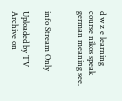d w z e learning course nikos speak german meaning see.


info Stream Only

Uploaded by TV Archive on